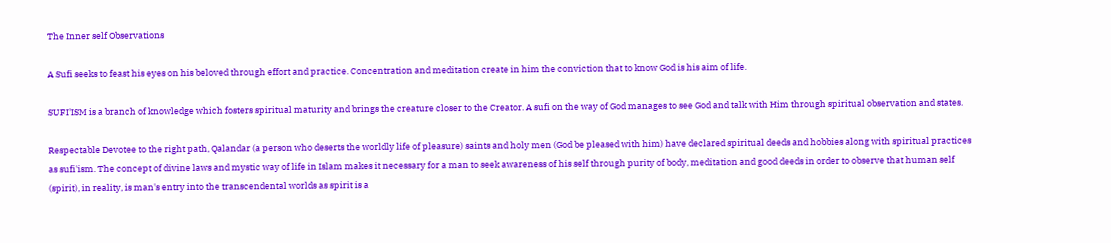The Inner self Observations

A Sufi seeks to feast his eyes on his beloved through effort and practice. Concentration and meditation create in him the conviction that to know God is his aim of life.

SUFI'ISM is a branch of knowledge which fosters spiritual maturity and brings the creature closer to the Creator. A sufi on the way of God manages to see God and talk with Him through spiritual observation and states.

Respectable Devotee to the right path, Qalandar (a person who deserts the worldly life of pleasure) saints and holy men (God be pleased with him) have declared spiritual deeds and hobbies along with spiritual practices as sufi'ism. The concept of divine laws and mystic way of life in Islam makes it necessary for a man to seek awareness of his self through purity of body, meditation and good deeds in order to observe that human self (spirit), in reality, is man's entry into the transcendental worlds as spirit is a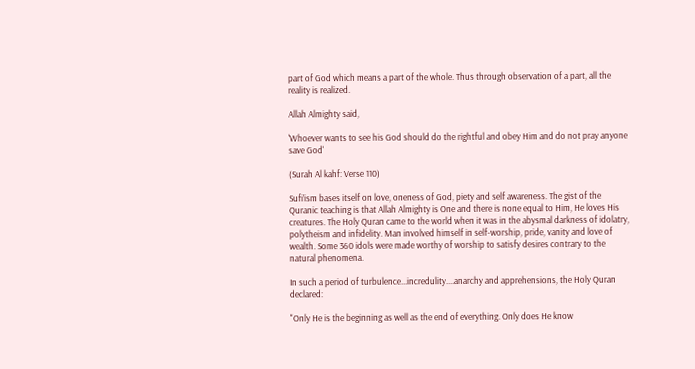part of God which means a part of the whole. Thus through observation of a part, all the reality is realized.

Allah Almighty said,

'Whoever wants to see his God should do the rightful and obey Him and do not pray anyone save God'

(Surah Al kahf: Verse 110)

Sufi’ism bases itself on love, oneness of God, piety and self awareness. The gist of the Quranic teaching is that Allah Almighty is One and there is none equal to Him, He loves His creatures. The Holy Quran came to the world when it was in the abysmal darkness of idolatry, polytheism and infidelity. Man involved himself in self-worship, pride, vanity and love of wealth. Some 360 idols were made worthy of worship to satisfy desires contrary to the natural phenomena.

In such a period of turbulence...incredulity....anarchy and apprehensions, the Holy Quran declared:

"Only He is the beginning as well as the end of everything. Only does He know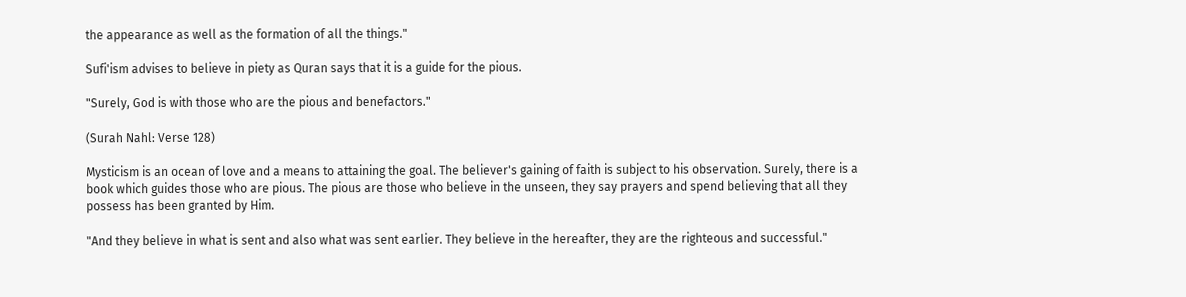the appearance as well as the formation of all the things."

Sufi'ism advises to believe in piety as Quran says that it is a guide for the pious.

"Surely, God is with those who are the pious and benefactors."

(Surah Nahl: Verse 128)

Mysticism is an ocean of love and a means to attaining the goal. The believer's gaining of faith is subject to his observation. Surely, there is a book which guides those who are pious. The pious are those who believe in the unseen, they say prayers and spend believing that all they possess has been granted by Him.

"And they believe in what is sent and also what was sent earlier. They believe in the hereafter, they are the righteous and successful."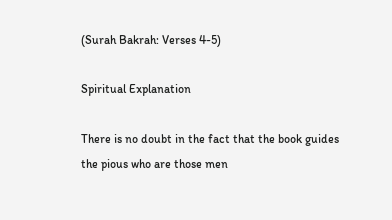(Surah Bakrah: Verses 4-5)

Spiritual Explanation

There is no doubt in the fact that the book guides the pious who are those men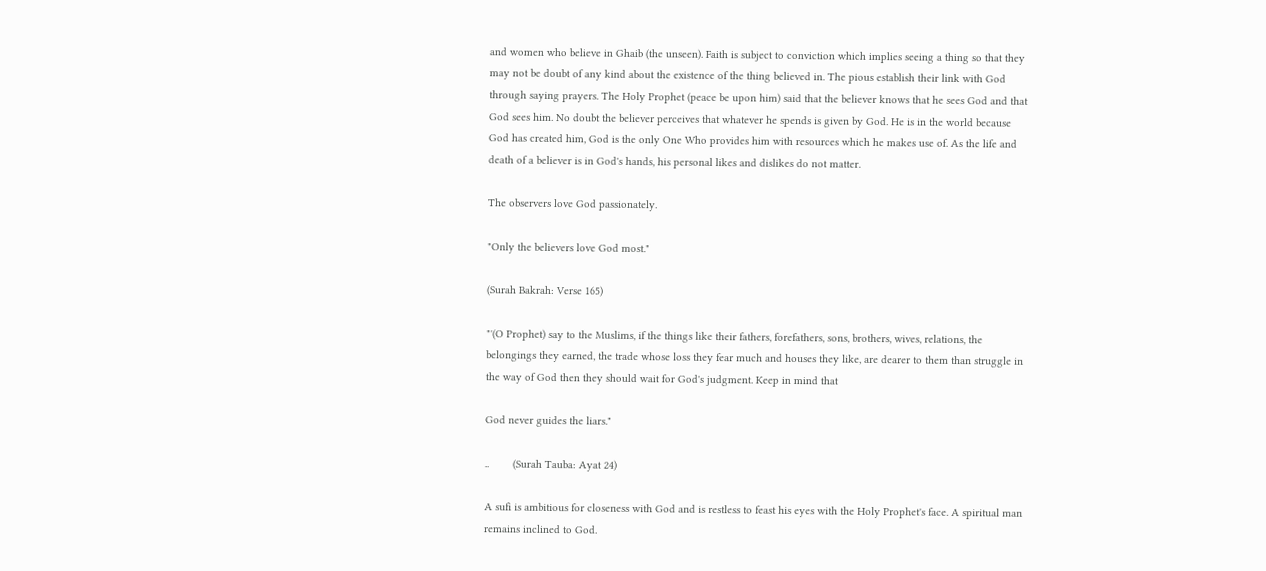and women who believe in Ghaib (the unseen). Faith is subject to conviction which implies seeing a thing so that they may not be doubt of any kind about the existence of the thing believed in. The pious establish their link with God through saying prayers. The Holy Prophet (peace be upon him) said that the believer knows that he sees God and that God sees him. No doubt the believer perceives that whatever he spends is given by God. He is in the world because God has created him, God is the only One Who provides him with resources which he makes use of. As the life and death of a believer is in God's hands, his personal likes and dislikes do not matter.

The observers love God passionately.

"Only the believers love God most."

(Surah Bakrah: Verse 165)

"'(O Prophet) say to the Muslims, if the things like their fathers, forefathers, sons, brothers, wives, relations, the belongings they earned, the trade whose loss they fear much and houses they like, are dearer to them than struggle in the way of God then they should wait for God's judgment. Keep in mind that

God never guides the liars."

..        (Surah Tauba: Ayat 24)

A sufi is ambitious for closeness with God and is restless to feast his eyes with the Holy Prophet's face. A spiritual man remains inclined to God.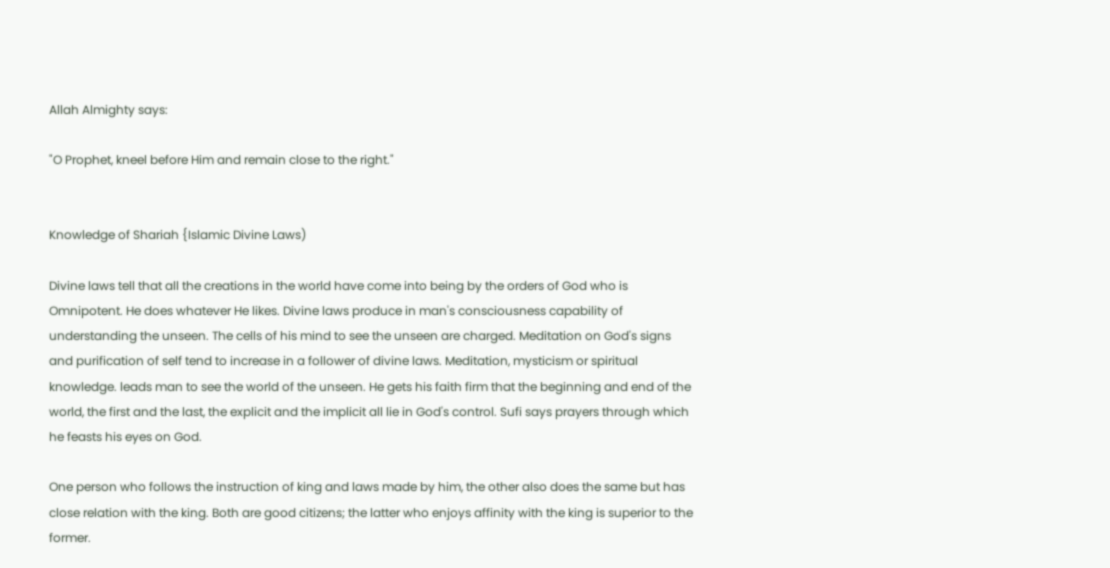Allah Almighty says:

"O Prophet, kneel before Him and remain close to the right."


Knowledge of Shariah {Islamic Divine Laws)

Divine laws tell that all the creations in the world have come into being by the orders of God who is Omnipotent. He does whatever He likes. Divine laws produce in man's consciousness capability of understanding the unseen. The cells of his mind to see the unseen are charged. Meditation on God's signs and purification of self tend to increase in a follower of divine laws. Meditation, mysticism or spiritual knowledge. leads man to see the world of the unseen. He gets his faith firm that the beginning and end of the world, the first and the last, the explicit and the implicit all lie in God's control. Sufi says prayers through which he feasts his eyes on God.

One person who follows the instruction of king and laws made by him, the other also does the same but has close relation with the king. Both are good citizens; the latter who enjoys affinity with the king is superior to the former.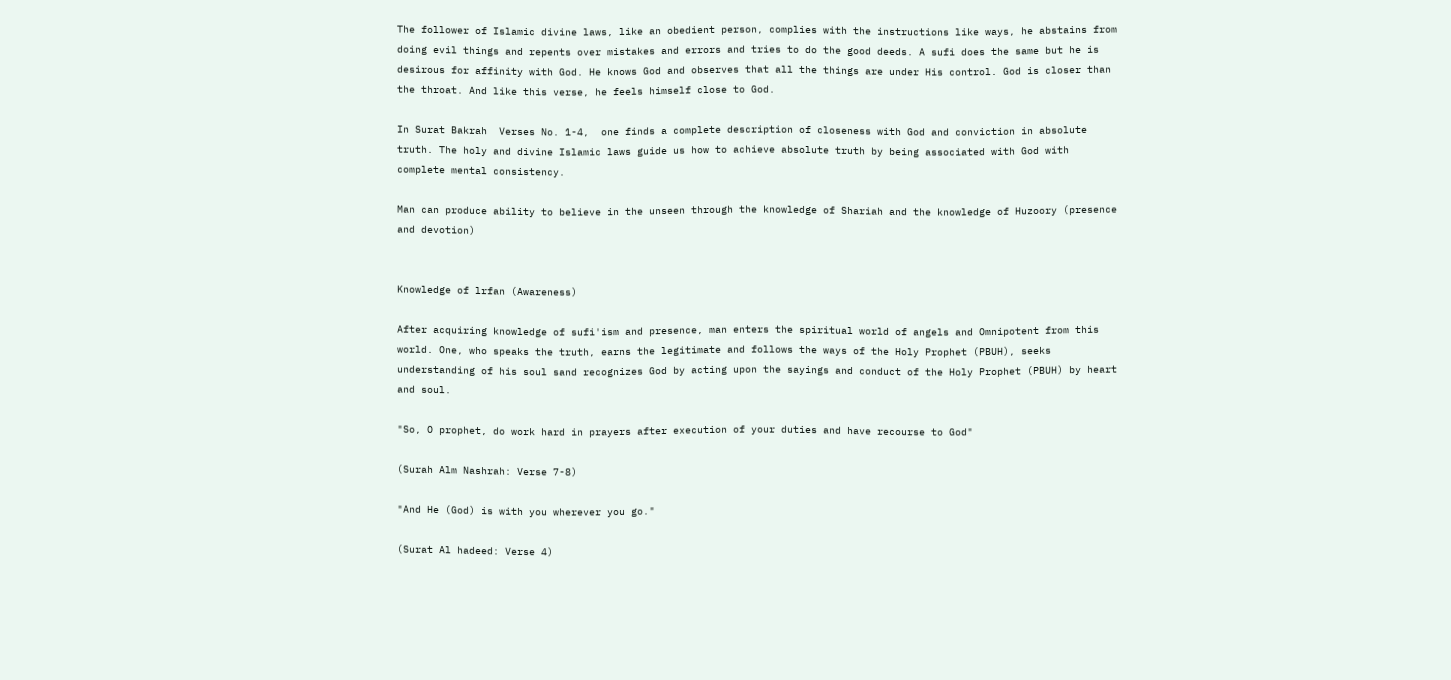The follower of Islamic divine laws, like an obedient person, complies with the instructions like ways, he abstains from doing evil things and repents over mistakes and errors and tries to do the good deeds. A sufi does the same but he is desirous for affinity with God. He knows God and observes that all the things are under His control. God is closer than the throat. And like this verse, he feels himself close to God.

In Surat Bakrah  Verses No. 1-4,  one finds a complete description of closeness with God and conviction in absolute truth. The holy and divine Islamic laws guide us how to achieve absolute truth by being associated with God with complete mental consistency.

Man can produce ability to believe in the unseen through the knowledge of Shariah and the knowledge of Huzoory (presence and devotion)


Knowledge of lrfan (Awareness)

After acquiring knowledge of sufi'ism and presence, man enters the spiritual world of angels and Omnipotent from this world. One, who speaks the truth, earns the legitimate and follows the ways of the Holy Prophet (PBUH), seeks understanding of his soul sand recognizes God by acting upon the sayings and conduct of the Holy Prophet (PBUH) by heart and soul.

"So, O prophet, do work hard in prayers after execution of your duties and have recourse to God"

(Surah Alm Nashrah: Verse 7-8)

"And He (God) is with you wherever you go."

(Surat Al hadeed: Verse 4)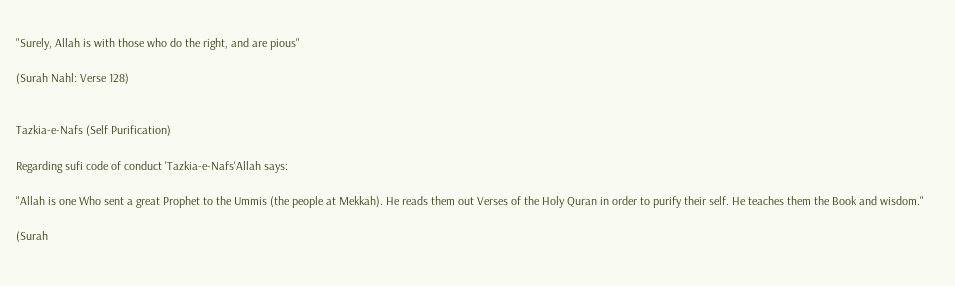"Surely, Allah is with those who do the right, and are pious"

(Surah Nahl: Verse 128)


Tazkia-e-Nafs (Self Purification)

Regarding sufi code of conduct 'Tazkia-e-Nafs'Allah says:

"Allah is one Who sent a great Prophet to the Ummis (the people at Mekkah). He reads them out Verses of the Holy Quran in order to purify their self. He teaches them the Book and wisdom."

(Surah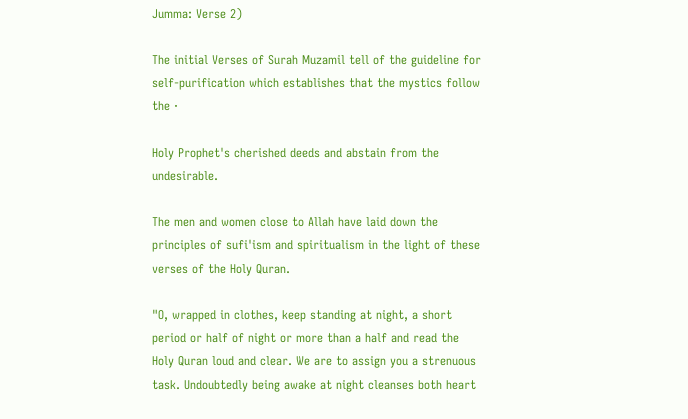Jumma: Verse 2)

The initial Verses of Surah Muzamil tell of the guideline for self-purification which establishes that the mystics follow the ·

Holy Prophet's cherished deeds and abstain from the undesirable.

The men and women close to Allah have laid down the principles of sufi'ism and spiritualism in the light of these verses of the Holy Quran.

"O, wrapped in clothes, keep standing at night, a short period or half of night or more than a half and read the Holy Quran loud and clear. We are to assign you a strenuous task. Undoubtedly being awake at night cleanses both heart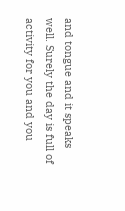and tongue and it speaks well. Surely the day is full of activity for you and you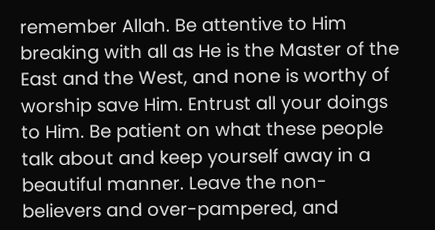remember Allah. Be attentive to Him breaking with all as He is the Master of the East and the West, and none is worthy of worship save Him. Entrust all your doings to Him. Be patient on what these people talk about and keep yourself away in a beautiful manner. Leave the non-believers and over-pampered, and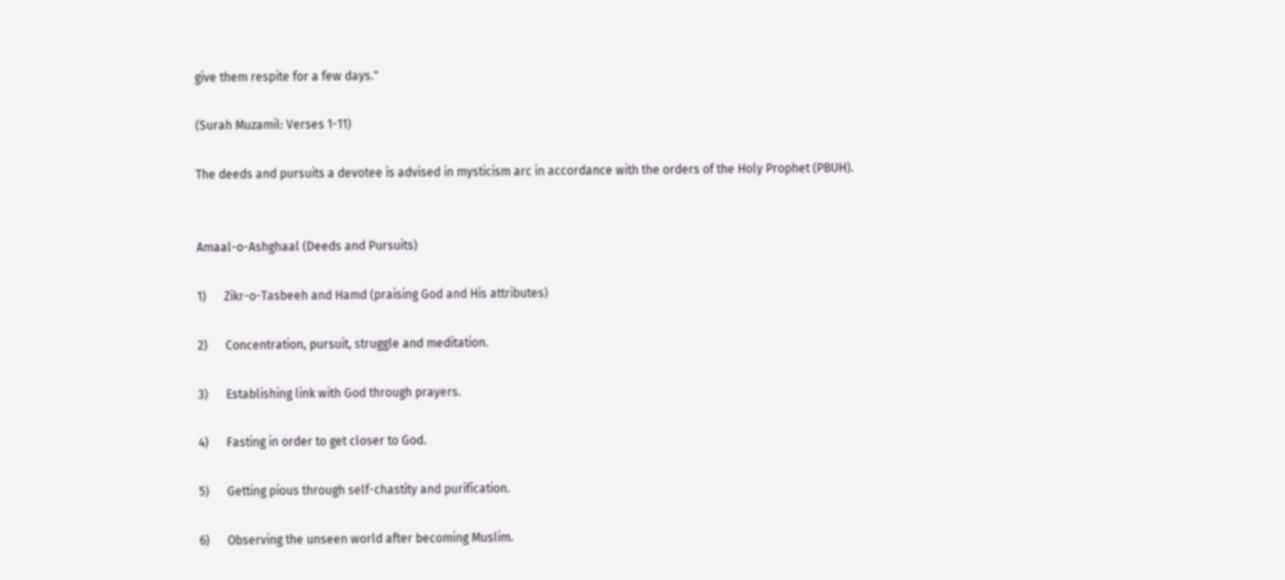give them respite for a few days."

(Surah Muzamil: Verses 1-11)

The deeds and pursuits a devotee is advised in mysticism arc in accordance with the orders of the Holy Prophet (PBUH).


Amaal-o-Ashghaal (Deeds and Pursuits)

1)      Zikr-o-Tasbeeh and Hamd (praising God and His attributes)

2)      Concentration, pursuit, struggle and meditation.

3)      Establishing link with God through prayers.

4)      Fasting in order to get closer to God.

5)      Getting pious through self-chastity and purification.

6)      Observing the unseen world after becoming Muslim.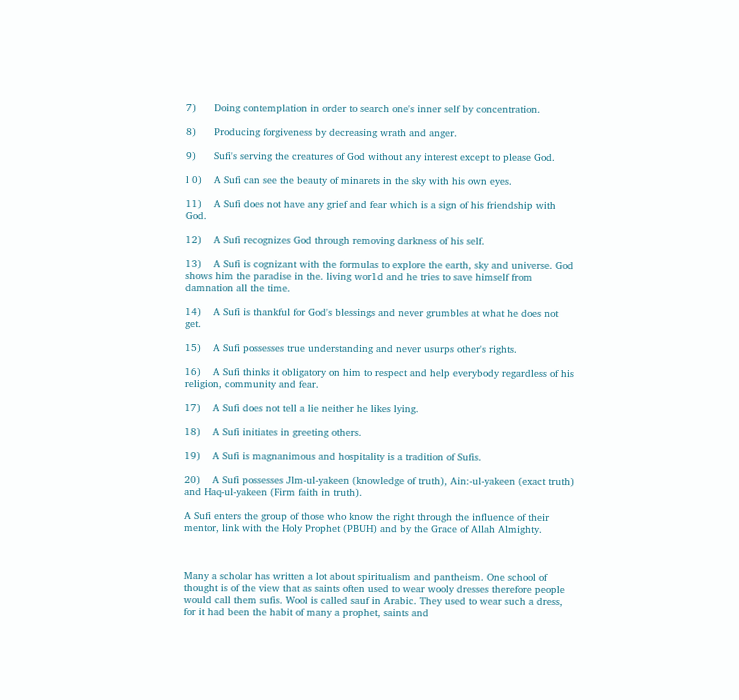7)      Doing contemplation in order to search one's inner self by concentration.

8)      Producing forgiveness by decreasing wrath and anger.

9)      Sufi's serving the creatures of God without any interest except to please God.

l 0)    A Sufi can see the beauty of minarets in the sky with his own eyes.

11)    A Sufi does not have any grief and fear which is a sign of his friendship with God.

12)    A Sufi recognizes God through removing darkness of his self.

13)    A Sufi is cognizant with the formulas to explore the earth, sky and universe. God shows him the paradise in the. living wor1d and he tries to save himself from damnation all the time.

14)    A Sufi is thankful for God's blessings and never grumbles at what he does not get.

15)    A Sufi possesses true understanding and never usurps other's rights.

16)    A Sufi thinks it obligatory on him to respect and help everybody regardless of his religion, community and fear.

17)    A Sufi does not tell a lie neither he likes lying.

18)    A Sufi initiates in greeting others.

19)    A Sufi is magnanimous and hospitality is a tradition of Sufis.

20)    A Sufi possesses Jlm-ul-yakeen (knowledge of truth), Ain:-ul-yakeen (exact truth) and Haq-ul-yakeen (Firm faith in truth).

A Sufi enters the group of those who know the right through the influence of their mentor, link with the Holy Prophet (PBUH) and by the Grace of Allah Almighty.



Many a scholar has written a lot about spiritualism and pantheism. One school of thought is of the view that as saints often used to wear wooly dresses therefore people would call them sufis. Wool is called sauf in Arabic. They used to wear such a dress, for it had been the habit of many a prophet, saints and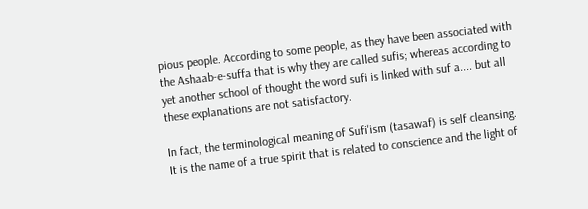pious people. According to some people, as they have been associated with the Ashaab-e-suffa that is why they are called sufis; whereas according to yet another school of thought the word sufi is linked with suf a.... but all these explanations are not satisfactory.

In fact, the terminological meaning of Sufi'ism (tasawaf) is self cleansing. It is the name of a true spirit that is related to conscience and the light of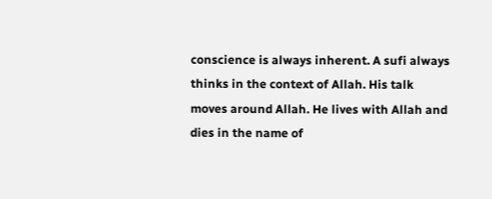conscience is always inherent. A sufi always thinks in the context of Allah. His talk moves around Allah. He lives with Allah and dies in the name of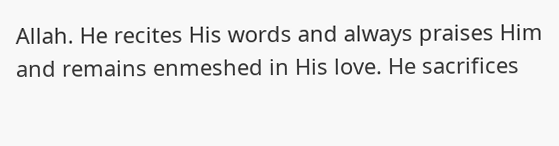Allah. He recites His words and always praises Him and remains enmeshed in His love. He sacrifices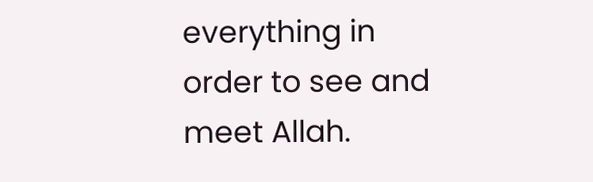everything in order to see and meet Allah.